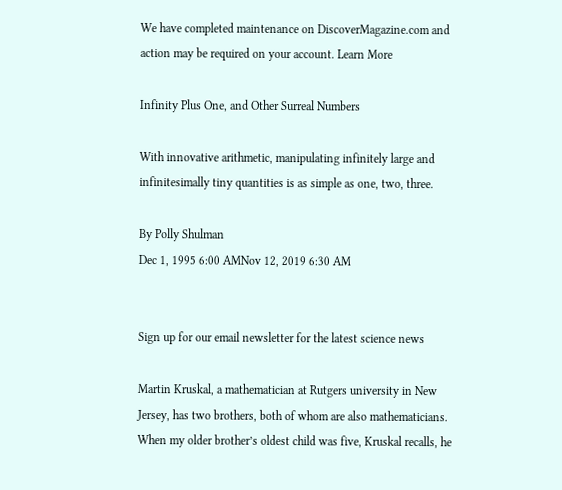We have completed maintenance on DiscoverMagazine.com and action may be required on your account. Learn More

Infinity Plus One, and Other Surreal Numbers

With innovative arithmetic, manipulating infinitely large and infinitesimally tiny quantities is as simple as one, two, three.

By Polly Shulman
Dec 1, 1995 6:00 AMNov 12, 2019 6:30 AM


Sign up for our email newsletter for the latest science news

Martin Kruskal, a mathematician at Rutgers university in New Jersey, has two brothers, both of whom are also mathematicians. When my older brother’s oldest child was five, Kruskal recalls, he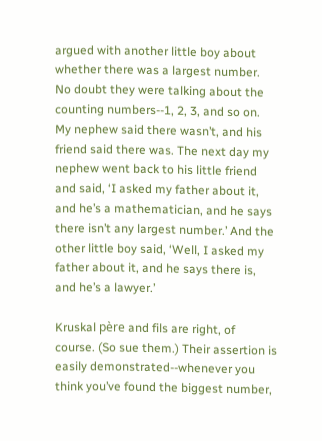argued with another little boy about whether there was a largest number. No doubt they were talking about the counting numbers--1, 2, 3, and so on. My nephew said there wasn’t, and his friend said there was. The next day my nephew went back to his little friend and said, ‘I asked my father about it, and he’s a mathematician, and he says there isn’t any largest number.’ And the other little boy said, ‘Well, I asked my father about it, and he says there is, and he’s a lawyer.’

Kruskal père and fils are right, of course. (So sue them.) Their assertion is easily demonstrated--whenever you think you’ve found the biggest number,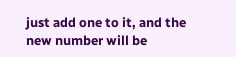just add one to it, and the new number will be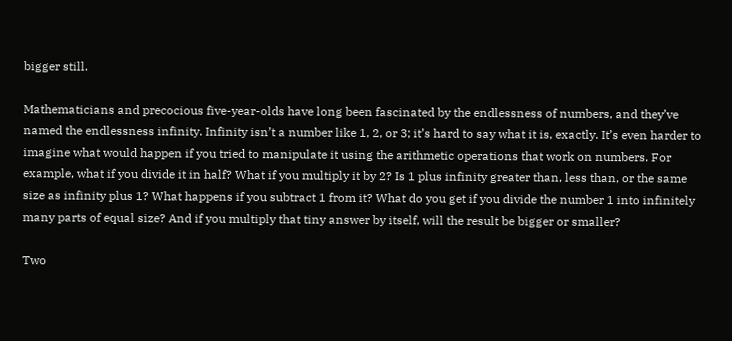bigger still.

Mathematicians and precocious five-year-olds have long been fascinated by the endlessness of numbers, and they’ve named the endlessness infinity. Infinity isn’t a number like 1, 2, or 3; it’s hard to say what it is, exactly. It’s even harder to imagine what would happen if you tried to manipulate it using the arithmetic operations that work on numbers. For example, what if you divide it in half? What if you multiply it by 2? Is 1 plus infinity greater than, less than, or the same size as infinity plus 1? What happens if you subtract 1 from it? What do you get if you divide the number 1 into infinitely many parts of equal size? And if you multiply that tiny answer by itself, will the result be bigger or smaller?

Two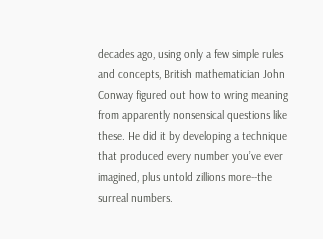decades ago, using only a few simple rules and concepts, British mathematician John Conway figured out how to wring meaning from apparently nonsensical questions like these. He did it by developing a technique that produced every number you’ve ever imagined, plus untold zillions more--the surreal numbers.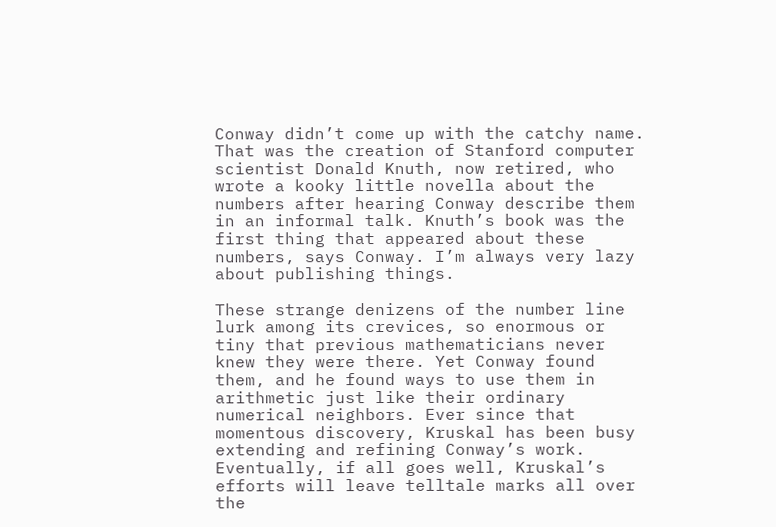Conway didn’t come up with the catchy name. That was the creation of Stanford computer scientist Donald Knuth, now retired, who wrote a kooky little novella about the numbers after hearing Conway describe them in an informal talk. Knuth’s book was the first thing that appeared about these numbers, says Conway. I’m always very lazy about publishing things.

These strange denizens of the number line lurk among its crevices, so enormous or tiny that previous mathematicians never knew they were there. Yet Conway found them, and he found ways to use them in arithmetic just like their ordinary numerical neighbors. Ever since that momentous discovery, Kruskal has been busy extending and refining Conway’s work. Eventually, if all goes well, Kruskal’s efforts will leave telltale marks all over the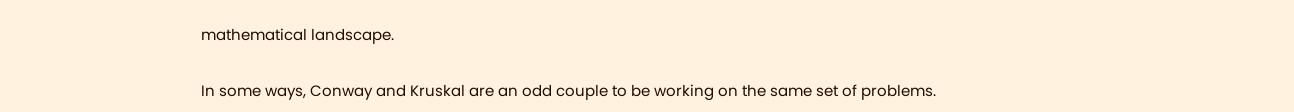mathematical landscape.

In some ways, Conway and Kruskal are an odd couple to be working on the same set of problems.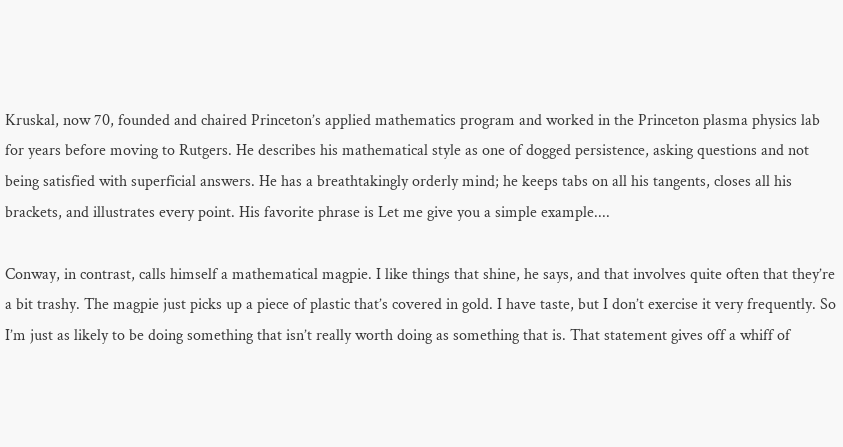Kruskal, now 70, founded and chaired Princeton’s applied mathematics program and worked in the Princeton plasma physics lab for years before moving to Rutgers. He describes his mathematical style as one of dogged persistence, asking questions and not being satisfied with superficial answers. He has a breathtakingly orderly mind; he keeps tabs on all his tangents, closes all his brackets, and illustrates every point. His favorite phrase is Let me give you a simple example....

Conway, in contrast, calls himself a mathematical magpie. I like things that shine, he says, and that involves quite often that they’re a bit trashy. The magpie just picks up a piece of plastic that’s covered in gold. I have taste, but I don’t exercise it very frequently. So I’m just as likely to be doing something that isn’t really worth doing as something that is. That statement gives off a whiff of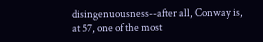disingenuousness--after all, Conway is, at 57, one of the most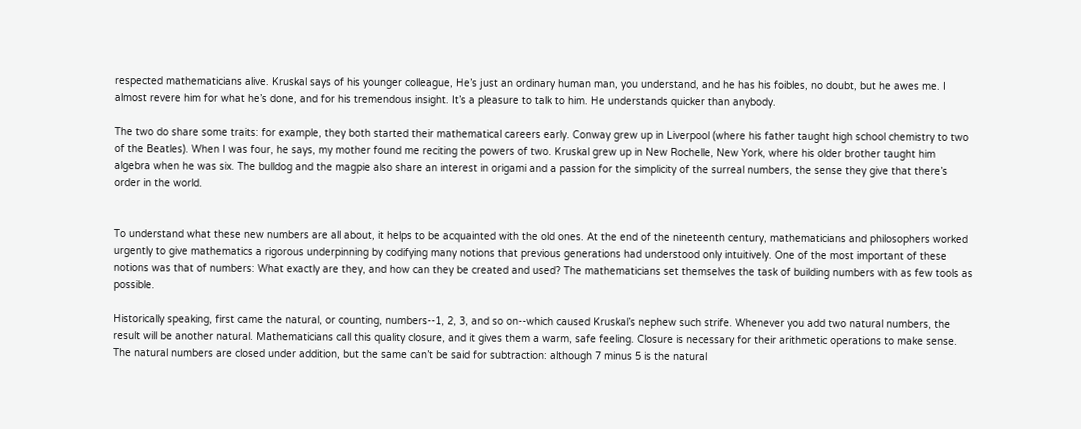respected mathematicians alive. Kruskal says of his younger colleague, He’s just an ordinary human man, you understand, and he has his foibles, no doubt, but he awes me. I almost revere him for what he’s done, and for his tremendous insight. It’s a pleasure to talk to him. He understands quicker than anybody.

The two do share some traits: for example, they both started their mathematical careers early. Conway grew up in Liverpool (where his father taught high school chemistry to two of the Beatles). When I was four, he says, my mother found me reciting the powers of two. Kruskal grew up in New Rochelle, New York, where his older brother taught him algebra when he was six. The bulldog and the magpie also share an interest in origami and a passion for the simplicity of the surreal numbers, the sense they give that there’s order in the world.


To understand what these new numbers are all about, it helps to be acquainted with the old ones. At the end of the nineteenth century, mathematicians and philosophers worked urgently to give mathematics a rigorous underpinning by codifying many notions that previous generations had understood only intuitively. One of the most important of these notions was that of numbers: What exactly are they, and how can they be created and used? The mathematicians set themselves the task of building numbers with as few tools as possible.

Historically speaking, first came the natural, or counting, numbers--1, 2, 3, and so on--which caused Kruskal’s nephew such strife. Whenever you add two natural numbers, the result will be another natural. Mathematicians call this quality closure, and it gives them a warm, safe feeling. Closure is necessary for their arithmetic operations to make sense. The natural numbers are closed under addition, but the same can’t be said for subtraction: although 7 minus 5 is the natural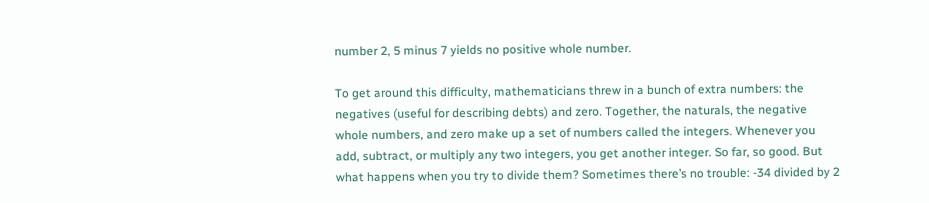number 2, 5 minus 7 yields no positive whole number.

To get around this difficulty, mathematicians threw in a bunch of extra numbers: the negatives (useful for describing debts) and zero. Together, the naturals, the negative whole numbers, and zero make up a set of numbers called the integers. Whenever you add, subtract, or multiply any two integers, you get another integer. So far, so good. But what happens when you try to divide them? Sometimes there’s no trouble: -34 divided by 2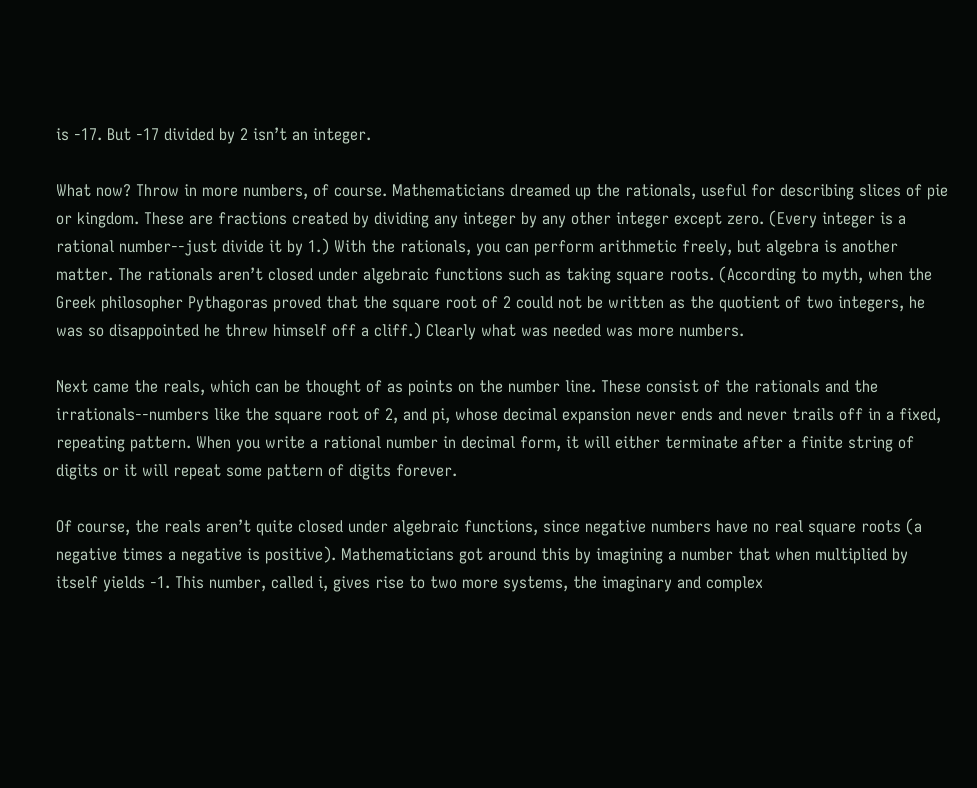is -17. But -17 divided by 2 isn’t an integer.

What now? Throw in more numbers, of course. Mathematicians dreamed up the rationals, useful for describing slices of pie or kingdom. These are fractions created by dividing any integer by any other integer except zero. (Every integer is a rational number--just divide it by 1.) With the rationals, you can perform arithmetic freely, but algebra is another matter. The rationals aren’t closed under algebraic functions such as taking square roots. (According to myth, when the Greek philosopher Pythagoras proved that the square root of 2 could not be written as the quotient of two integers, he was so disappointed he threw himself off a cliff.) Clearly what was needed was more numbers.

Next came the reals, which can be thought of as points on the number line. These consist of the rationals and the irrationals--numbers like the square root of 2, and pi, whose decimal expansion never ends and never trails off in a fixed, repeating pattern. When you write a rational number in decimal form, it will either terminate after a finite string of digits or it will repeat some pattern of digits forever.

Of course, the reals aren’t quite closed under algebraic functions, since negative numbers have no real square roots (a negative times a negative is positive). Mathematicians got around this by imagining a number that when multiplied by itself yields -1. This number, called i, gives rise to two more systems, the imaginary and complex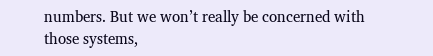numbers. But we won’t really be concerned with those systems,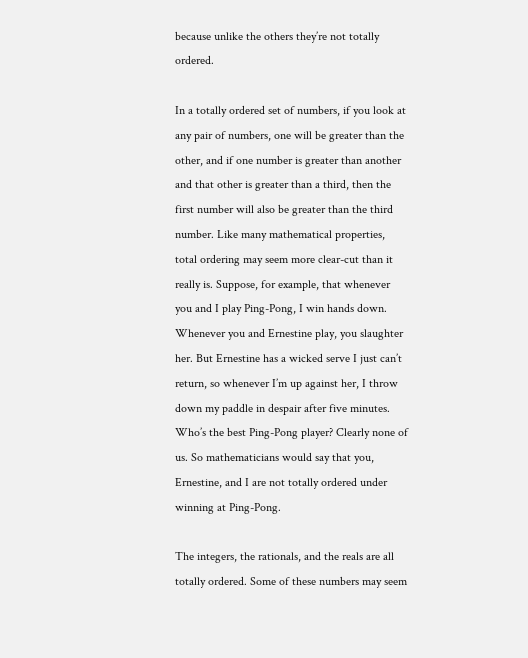because unlike the others they’re not totally ordered.

In a totally ordered set of numbers, if you look at any pair of numbers, one will be greater than the other, and if one number is greater than another and that other is greater than a third, then the first number will also be greater than the third number. Like many mathematical properties, total ordering may seem more clear-cut than it really is. Suppose, for example, that whenever you and I play Ping-Pong, I win hands down. Whenever you and Ernestine play, you slaughter her. But Ernestine has a wicked serve I just can’t return, so whenever I’m up against her, I throw down my paddle in despair after five minutes. Who’s the best Ping-Pong player? Clearly none of us. So mathematicians would say that you, Ernestine, and I are not totally ordered under winning at Ping-Pong.

The integers, the rationals, and the reals are all totally ordered. Some of these numbers may seem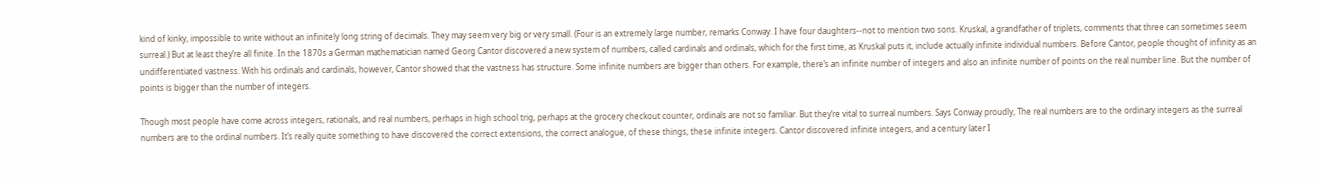kind of kinky, impossible to write without an infinitely long string of decimals. They may seem very big or very small. (Four is an extremely large number, remarks Conway. I have four daughters--not to mention two sons. Kruskal, a grandfather of triplets, comments that three can sometimes seem surreal.) But at least they’re all finite. In the 1870s a German mathematician named Georg Cantor discovered a new system of numbers, called cardinals and ordinals, which for the first time, as Kruskal puts it, include actually infinite individual numbers. Before Cantor, people thought of infinity as an undifferentiated vastness. With his ordinals and cardinals, however, Cantor showed that the vastness has structure. Some infinite numbers are bigger than others. For example, there’s an infinite number of integers and also an infinite number of points on the real number line. But the number of points is bigger than the number of integers.

Though most people have come across integers, rationals, and real numbers, perhaps in high school trig, perhaps at the grocery checkout counter, ordinals are not so familiar. But they’re vital to surreal numbers. Says Conway proudly, The real numbers are to the ordinary integers as the surreal numbers are to the ordinal numbers. It’s really quite something to have discovered the correct extensions, the correct analogue, of these things, these infinite integers. Cantor discovered infinite integers, and a century later I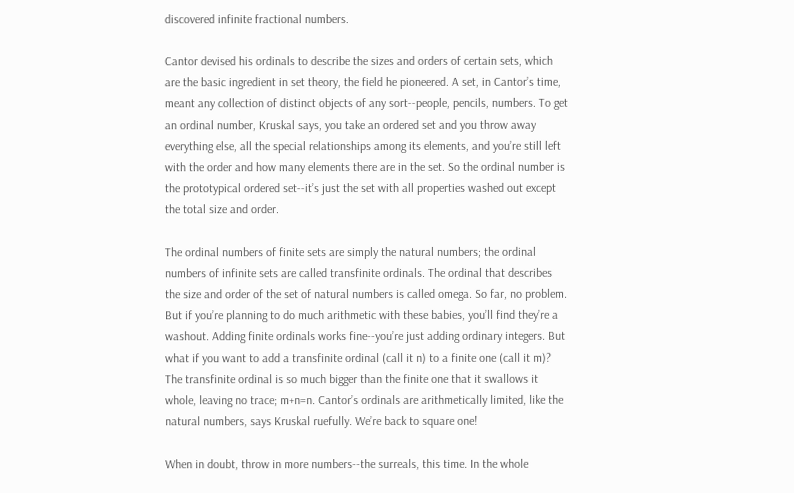discovered infinite fractional numbers.

Cantor devised his ordinals to describe the sizes and orders of certain sets, which are the basic ingredient in set theory, the field he pioneered. A set, in Cantor’s time, meant any collection of distinct objects of any sort--people, pencils, numbers. To get an ordinal number, Kruskal says, you take an ordered set and you throw away everything else, all the special relationships among its elements, and you’re still left with the order and how many elements there are in the set. So the ordinal number is the prototypical ordered set--it’s just the set with all properties washed out except the total size and order.

The ordinal numbers of finite sets are simply the natural numbers; the ordinal numbers of infinite sets are called transfinite ordinals. The ordinal that describes the size and order of the set of natural numbers is called omega. So far, no problem. But if you’re planning to do much arithmetic with these babies, you’ll find they’re a washout. Adding finite ordinals works fine--you’re just adding ordinary integers. But what if you want to add a transfinite ordinal (call it n) to a finite one (call it m)? The transfinite ordinal is so much bigger than the finite one that it swallows it whole, leaving no trace; m+n=n. Cantor’s ordinals are arithmetically limited, like the natural numbers, says Kruskal ruefully. We’re back to square one!

When in doubt, throw in more numbers--the surreals, this time. In the whole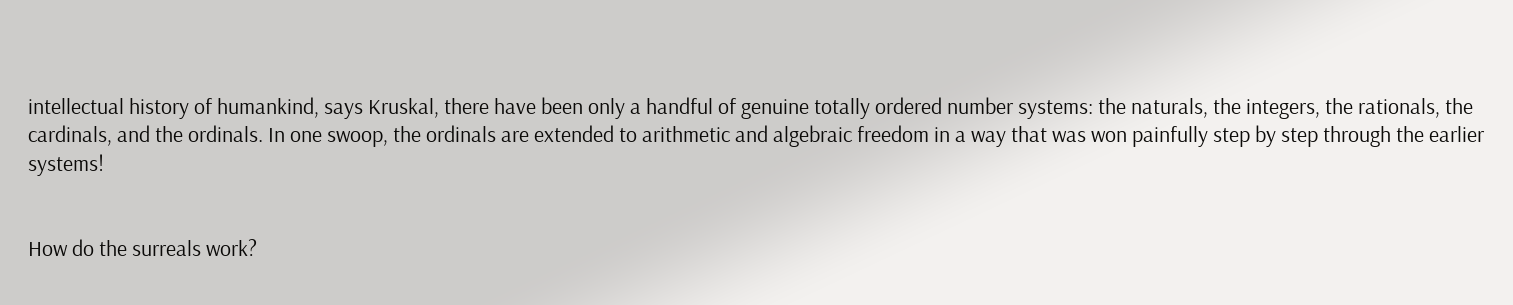intellectual history of humankind, says Kruskal, there have been only a handful of genuine totally ordered number systems: the naturals, the integers, the rationals, the cardinals, and the ordinals. In one swoop, the ordinals are extended to arithmetic and algebraic freedom in a way that was won painfully step by step through the earlier systems!


How do the surreals work?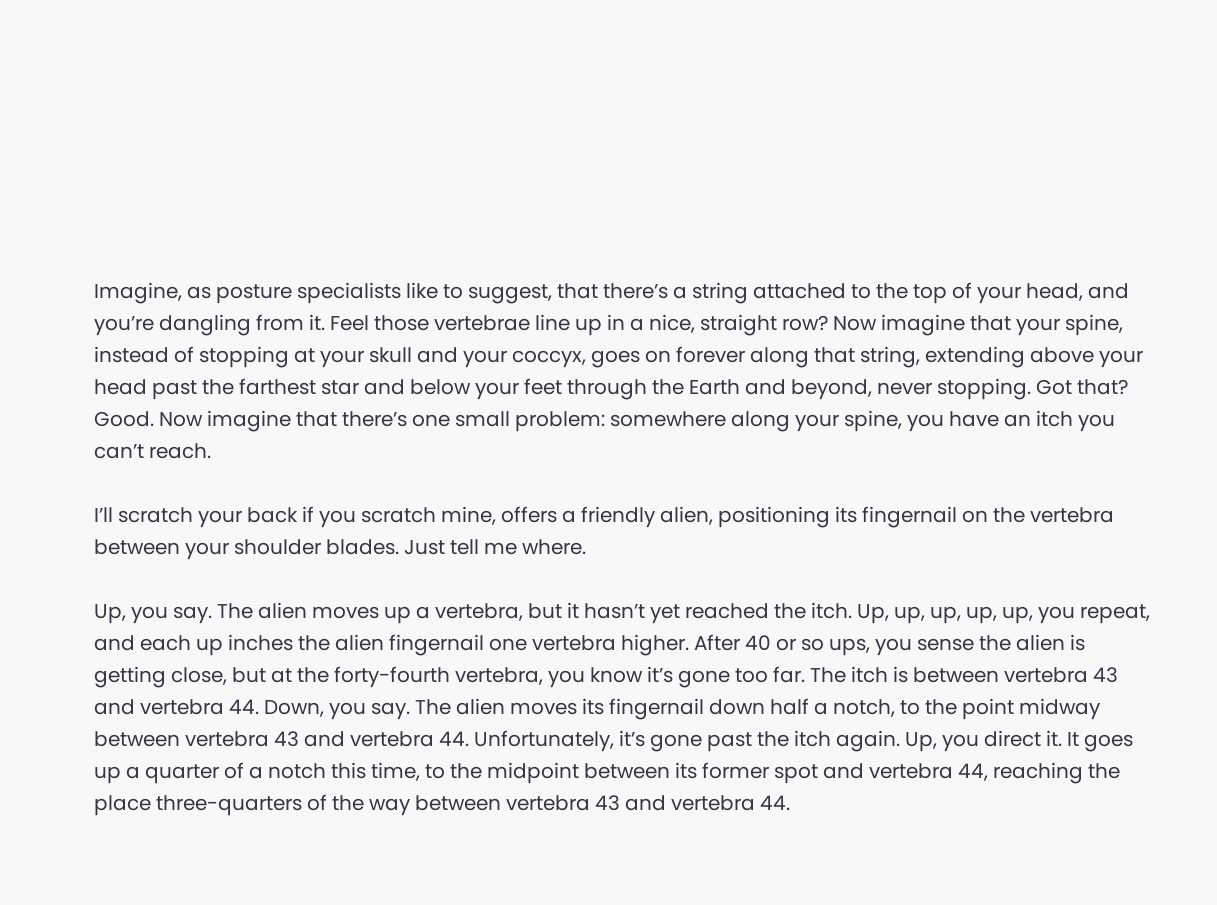Imagine, as posture specialists like to suggest, that there’s a string attached to the top of your head, and you’re dangling from it. Feel those vertebrae line up in a nice, straight row? Now imagine that your spine, instead of stopping at your skull and your coccyx, goes on forever along that string, extending above your head past the farthest star and below your feet through the Earth and beyond, never stopping. Got that? Good. Now imagine that there’s one small problem: somewhere along your spine, you have an itch you can’t reach.

I’ll scratch your back if you scratch mine, offers a friendly alien, positioning its fingernail on the vertebra between your shoulder blades. Just tell me where.

Up, you say. The alien moves up a vertebra, but it hasn’t yet reached the itch. Up, up, up, up, up, you repeat, and each up inches the alien fingernail one vertebra higher. After 40 or so ups, you sense the alien is getting close, but at the forty-fourth vertebra, you know it’s gone too far. The itch is between vertebra 43 and vertebra 44. Down, you say. The alien moves its fingernail down half a notch, to the point midway between vertebra 43 and vertebra 44. Unfortunately, it’s gone past the itch again. Up, you direct it. It goes up a quarter of a notch this time, to the midpoint between its former spot and vertebra 44, reaching the place three-quarters of the way between vertebra 43 and vertebra 44.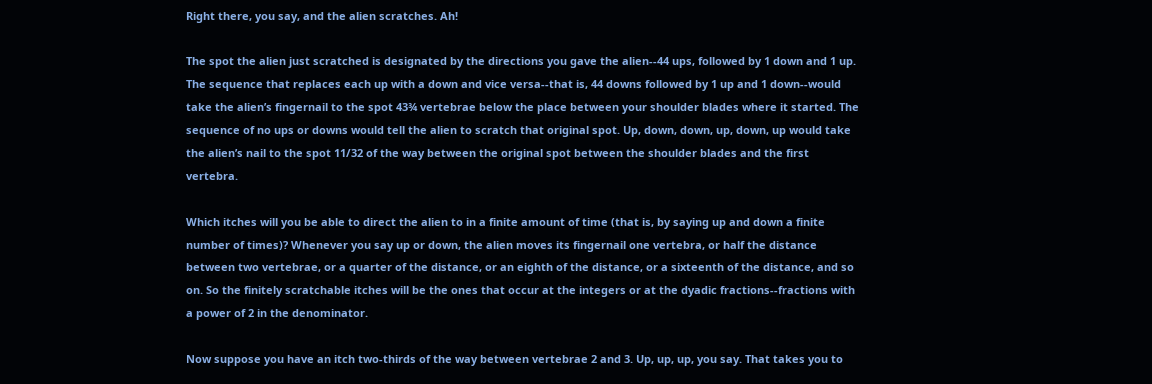Right there, you say, and the alien scratches. Ah!

The spot the alien just scratched is designated by the directions you gave the alien--44 ups, followed by 1 down and 1 up. The sequence that replaces each up with a down and vice versa--that is, 44 downs followed by 1 up and 1 down--would take the alien’s fingernail to the spot 43¾ vertebrae below the place between your shoulder blades where it started. The sequence of no ups or downs would tell the alien to scratch that original spot. Up, down, down, up, down, up would take the alien’s nail to the spot 11/32 of the way between the original spot between the shoulder blades and the first vertebra.

Which itches will you be able to direct the alien to in a finite amount of time (that is, by saying up and down a finite number of times)? Whenever you say up or down, the alien moves its fingernail one vertebra, or half the distance between two vertebrae, or a quarter of the distance, or an eighth of the distance, or a sixteenth of the distance, and so on. So the finitely scratchable itches will be the ones that occur at the integers or at the dyadic fractions--fractions with a power of 2 in the denominator.

Now suppose you have an itch two-thirds of the way between vertebrae 2 and 3. Up, up, up, you say. That takes you to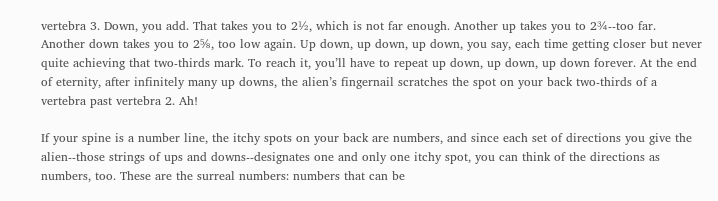vertebra 3. Down, you add. That takes you to 2½, which is not far enough. Another up takes you to 2¾--too far. Another down takes you to 2⅝, too low again. Up down, up down, up down, you say, each time getting closer but never quite achieving that two-thirds mark. To reach it, you’ll have to repeat up down, up down, up down forever. At the end of eternity, after infinitely many up downs, the alien’s fingernail scratches the spot on your back two-thirds of a vertebra past vertebra 2. Ah!

If your spine is a number line, the itchy spots on your back are numbers, and since each set of directions you give the alien--those strings of ups and downs--designates one and only one itchy spot, you can think of the directions as numbers, too. These are the surreal numbers: numbers that can be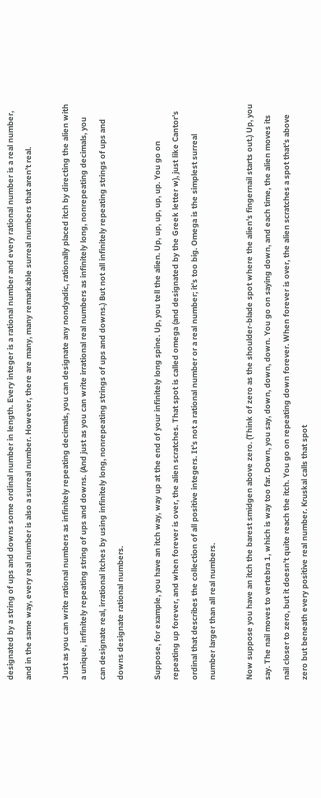designated by a string of ups and downs some ordinal number in length. Every integer is a rational number and every rational number is a real number, and in the same way, every real number is also a surreal number. However, there are many, many remarkable surreal numbers that aren’t real.

Just as you can write rational numbers as infinitely repeating decimals, you can designate any nondyadic, rationally placed itch by directing the alien with a unique, infinitely repeating string of ups and downs. (And just as you can write irrational real numbers as infinitely long, nonrepeating decimals, you can designate real, irrational itches by using infinitely long, nonrepeating strings of ups and downs.) But not all infinitely repeating strings of ups and downs designate rational numbers.

Suppose, for example, you have an itch way, way up at the end of your infinitely long spine. Up, you tell the alien. Up, up, up, up, up. You go on repeating up forever, and when forever is over, the alien scratches. That spot is called omega (and designated by the Greek letter w), just like Cantor’s ordinal that describes the collection of all positive integers. It’s not a rational number or a real number; it’s too big. Omega is the simplest surreal number larger than all real numbers.

Now suppose you have an itch the barest smidgen above zero. (Think of zero as the shoulder-blade spot where the alien’s fingernail starts out.) Up, you say. The nail moves to vertebra 1, which is way too far. Down, you say, down, down, down. You go on saying down, and each time, the alien moves its nail closer to zero, but it doesn’t quite reach the itch. You go on repeating down forever. When forever is over, the alien scratches a spot that’s above zero but beneath every positive real number. Kruskal calls that spot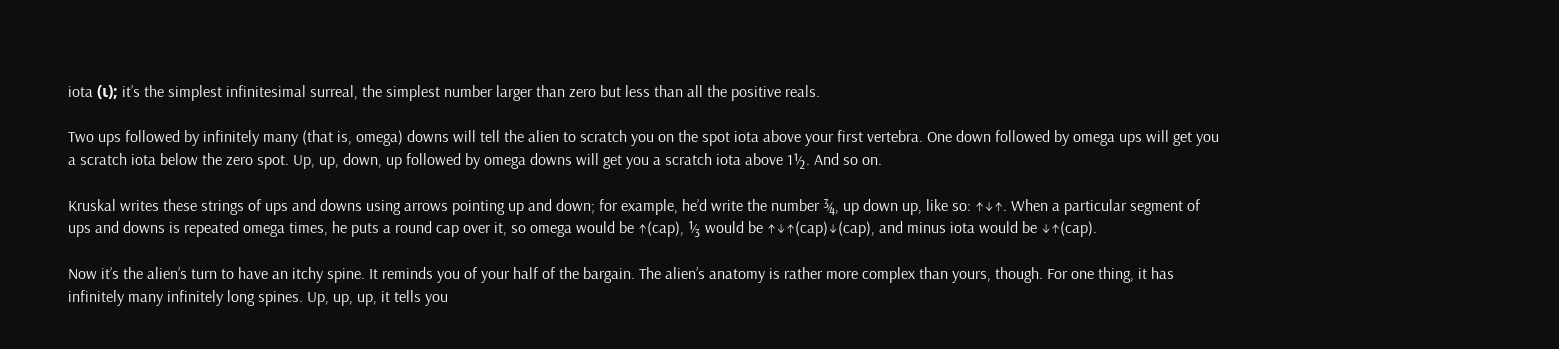iota (ι); it’s the simplest infinitesimal surreal, the simplest number larger than zero but less than all the positive reals.

Two ups followed by infinitely many (that is, omega) downs will tell the alien to scratch you on the spot iota above your first vertebra. One down followed by omega ups will get you a scratch iota below the zero spot. Up, up, down, up followed by omega downs will get you a scratch iota above 1½. And so on.

Kruskal writes these strings of ups and downs using arrows pointing up and down; for example, he’d write the number ¾, up down up, like so: ↑↓↑. When a particular segment of ups and downs is repeated omega times, he puts a round cap over it, so omega would be ↑(cap), ⅓ would be ↑↓↑(cap)↓(cap), and minus iota would be ↓↑(cap).

Now it’s the alien’s turn to have an itchy spine. It reminds you of your half of the bargain. The alien’s anatomy is rather more complex than yours, though. For one thing, it has infinitely many infinitely long spines. Up, up, up, it tells you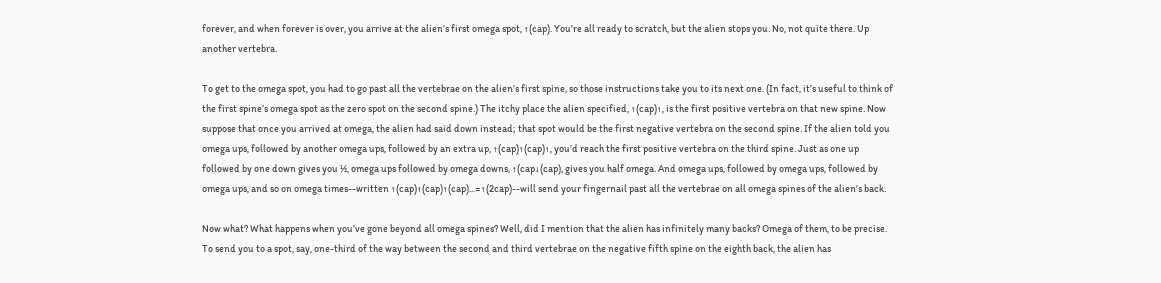forever, and when forever is over, you arrive at the alien’s first omega spot, ↑(cap). You’re all ready to scratch, but the alien stops you. No, not quite there. Up another vertebra.

To get to the omega spot, you had to go past all the vertebrae on the alien’s first spine, so those instructions take you to its next one. (In fact, it’s useful to think of the first spine’s omega spot as the zero spot on the second spine.) The itchy place the alien specified, ↑(cap)↑, is the first positive vertebra on that new spine. Now suppose that once you arrived at omega, the alien had said down instead; that spot would be the first negative vertebra on the second spine. If the alien told you omega ups, followed by another omega ups, followed by an extra up, ↑(cap)↑(cap)↑, you’d reach the first positive vertebra on the third spine. Just as one up followed by one down gives you ½, omega ups followed by omega downs, ↑(cap↓(cap), gives you half omega. And omega ups, followed by omega ups, followed by omega ups, and so on omega times--written ↑(cap)↑(cap)↑(cap)...=↑(2cap)--will send your fingernail past all the vertebrae on all omega spines of the alien’s back.

Now what? What happens when you’ve gone beyond all omega spines? Well, did I mention that the alien has infinitely many backs? Omega of them, to be precise. To send you to a spot, say, one-third of the way between the second and third vertebrae on the negative fifth spine on the eighth back, the alien has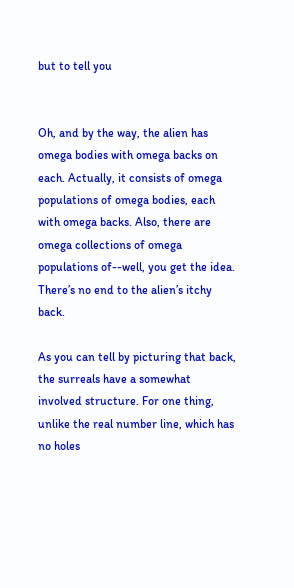but to tell you


Oh, and by the way, the alien has omega bodies with omega backs on each. Actually, it consists of omega populations of omega bodies, each with omega backs. Also, there are omega collections of omega populations of--well, you get the idea. There’s no end to the alien’s itchy back.

As you can tell by picturing that back, the surreals have a somewhat involved structure. For one thing, unlike the real number line, which has no holes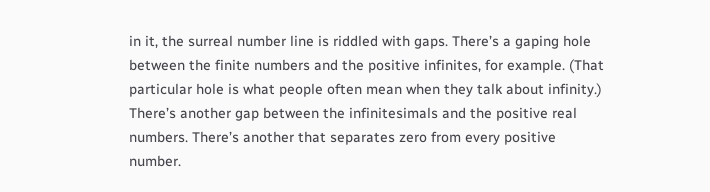in it, the surreal number line is riddled with gaps. There’s a gaping hole between the finite numbers and the positive infinites, for example. (That particular hole is what people often mean when they talk about infinity.) There’s another gap between the infinitesimals and the positive real numbers. There’s another that separates zero from every positive number.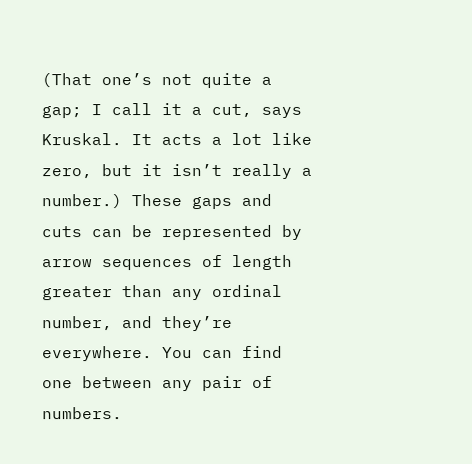(That one’s not quite a gap; I call it a cut, says Kruskal. It acts a lot like zero, but it isn’t really a number.) These gaps and cuts can be represented by arrow sequences of length greater than any ordinal number, and they’re everywhere. You can find one between any pair of numbers.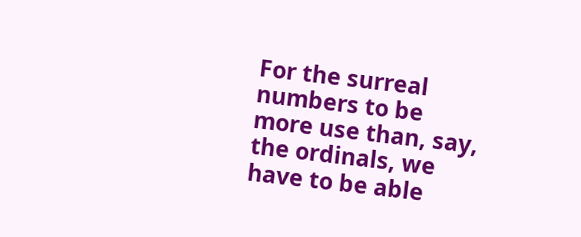For the surreal numbers to be more use than, say, the ordinals, we have to be able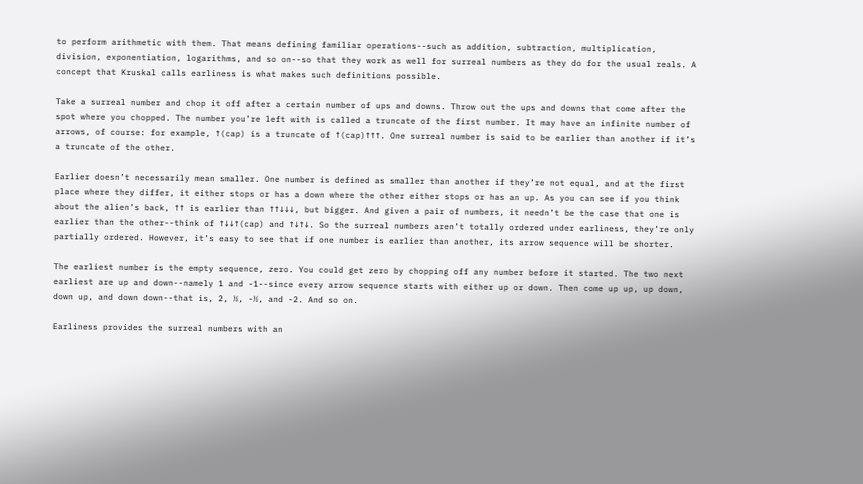to perform arithmetic with them. That means defining familiar operations--such as addition, subtraction, multiplication, division, exponentiation, logarithms, and so on--so that they work as well for surreal numbers as they do for the usual reals. A concept that Kruskal calls earliness is what makes such definitions possible.

Take a surreal number and chop it off after a certain number of ups and downs. Throw out the ups and downs that come after the spot where you chopped. The number you’re left with is called a truncate of the first number. It may have an infinite number of arrows, of course: for example, ↑(cap) is a truncate of ↑(cap)↑↑↑. One surreal number is said to be earlier than another if it’s a truncate of the other.

Earlier doesn’t necessarily mean smaller. One number is defined as smaller than another if they’re not equal, and at the first place where they differ, it either stops or has a down where the other either stops or has an up. As you can see if you think about the alien’s back, ↑↑ is earlier than ↑↑↓↓↓, but bigger. And given a pair of numbers, it needn’t be the case that one is earlier than the other--think of ↑↓↓↑(cap) and ↑↓↑↓. So the surreal numbers aren’t totally ordered under earliness, they’re only partially ordered. However, it’s easy to see that if one number is earlier than another, its arrow sequence will be shorter.

The earliest number is the empty sequence, zero. You could get zero by chopping off any number before it started. The two next earliest are up and down--namely 1 and -1--since every arrow sequence starts with either up or down. Then come up up, up down, down up, and down down--that is, 2, ½, -½, and -2. And so on.

Earliness provides the surreal numbers with an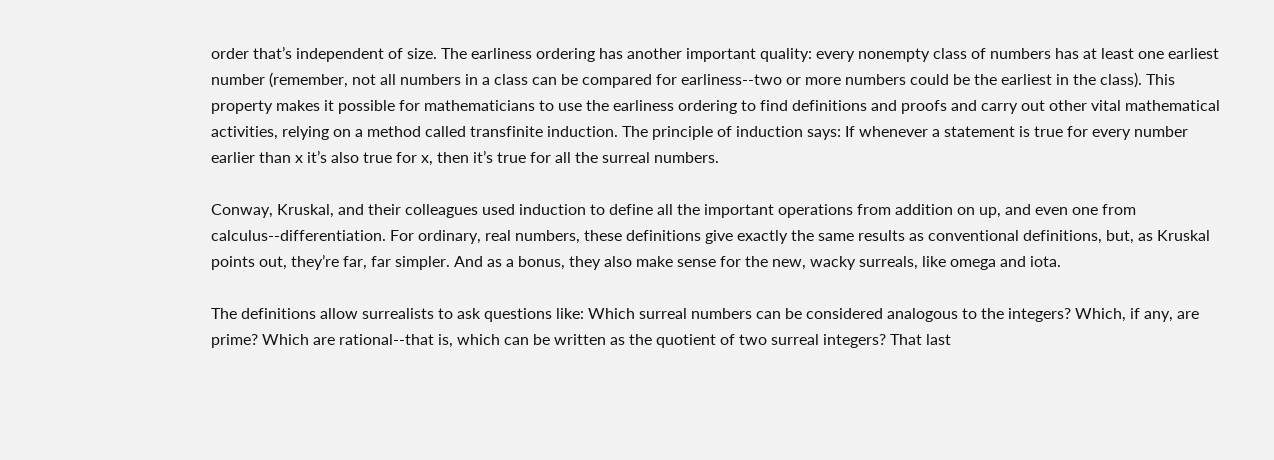order that’s independent of size. The earliness ordering has another important quality: every nonempty class of numbers has at least one earliest number (remember, not all numbers in a class can be compared for earliness--two or more numbers could be the earliest in the class). This property makes it possible for mathematicians to use the earliness ordering to find definitions and proofs and carry out other vital mathematical activities, relying on a method called transfinite induction. The principle of induction says: If whenever a statement is true for every number earlier than x it’s also true for x, then it’s true for all the surreal numbers.

Conway, Kruskal, and their colleagues used induction to define all the important operations from addition on up, and even one from calculus--differentiation. For ordinary, real numbers, these definitions give exactly the same results as conventional definitions, but, as Kruskal points out, they’re far, far simpler. And as a bonus, they also make sense for the new, wacky surreals, like omega and iota.

The definitions allow surrealists to ask questions like: Which surreal numbers can be considered analogous to the integers? Which, if any, are prime? Which are rational--that is, which can be written as the quotient of two surreal integers? That last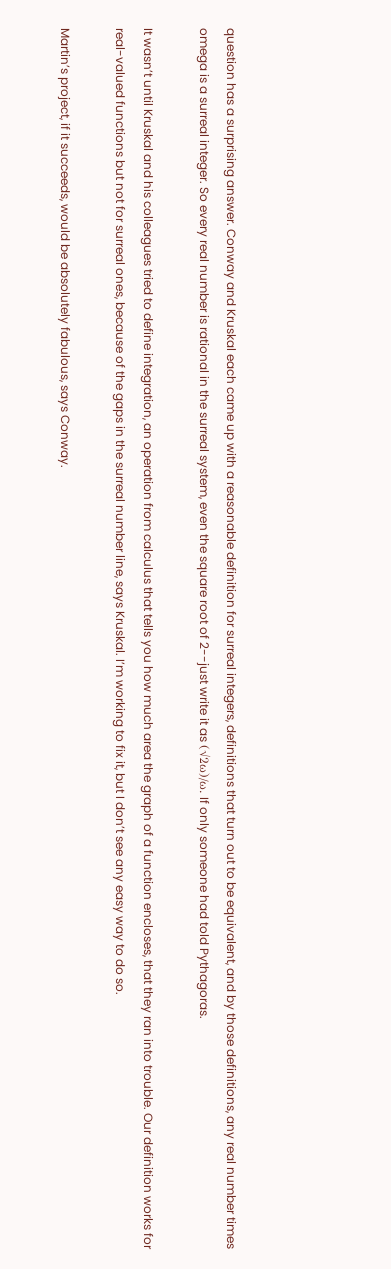question has a surprising answer. Conway and Kruskal each came up with a reasonable definition for surreal integers, definitions that turn out to be equivalent, and by those definitions, any real number times omega is a surreal integer. So every real number is rational in the surreal system, even the square root of 2--just write it as (√2ω)/ω. If only someone had told Pythagoras.

It wasn’t until Kruskal and his colleagues tried to define integration, an operation from calculus that tells you how much area the graph of a function encloses, that they ran into trouble. Our definition works for real-valued functions but not for surreal ones, because of the gaps in the surreal number line, says Kruskal. I’m working to fix it, but I don’t see any easy way to do so.

Martin’s project, if it succeeds, would be absolutely fabulous, says Conway.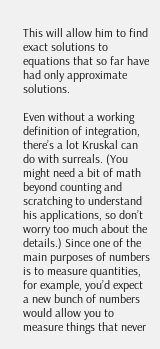This will allow him to find exact solutions to equations that so far have had only approximate solutions.

Even without a working definition of integration, there’s a lot Kruskal can do with surreals. (You might need a bit of math beyond counting and scratching to understand his applications, so don’t worry too much about the details.) Since one of the main purposes of numbers is to measure quantities, for example, you’d expect a new bunch of numbers would allow you to measure things that never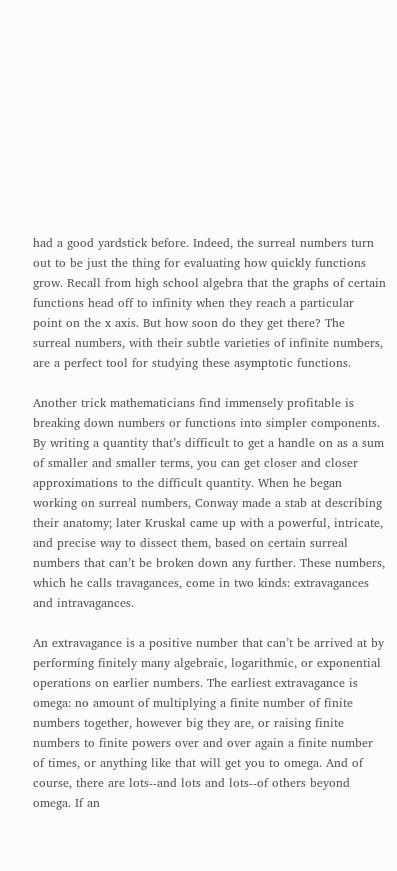had a good yardstick before. Indeed, the surreal numbers turn out to be just the thing for evaluating how quickly functions grow. Recall from high school algebra that the graphs of certain functions head off to infinity when they reach a particular point on the x axis. But how soon do they get there? The surreal numbers, with their subtle varieties of infinite numbers, are a perfect tool for studying these asymptotic functions.

Another trick mathematicians find immensely profitable is breaking down numbers or functions into simpler components. By writing a quantity that’s difficult to get a handle on as a sum of smaller and smaller terms, you can get closer and closer approximations to the difficult quantity. When he began working on surreal numbers, Conway made a stab at describing their anatomy; later Kruskal came up with a powerful, intricate, and precise way to dissect them, based on certain surreal numbers that can’t be broken down any further. These numbers, which he calls travagances, come in two kinds: extravagances and intravagances.

An extravagance is a positive number that can’t be arrived at by performing finitely many algebraic, logarithmic, or exponential operations on earlier numbers. The earliest extravagance is omega: no amount of multiplying a finite number of finite numbers together, however big they are, or raising finite numbers to finite powers over and over again a finite number of times, or anything like that will get you to omega. And of course, there are lots--and lots and lots--of others beyond omega. If an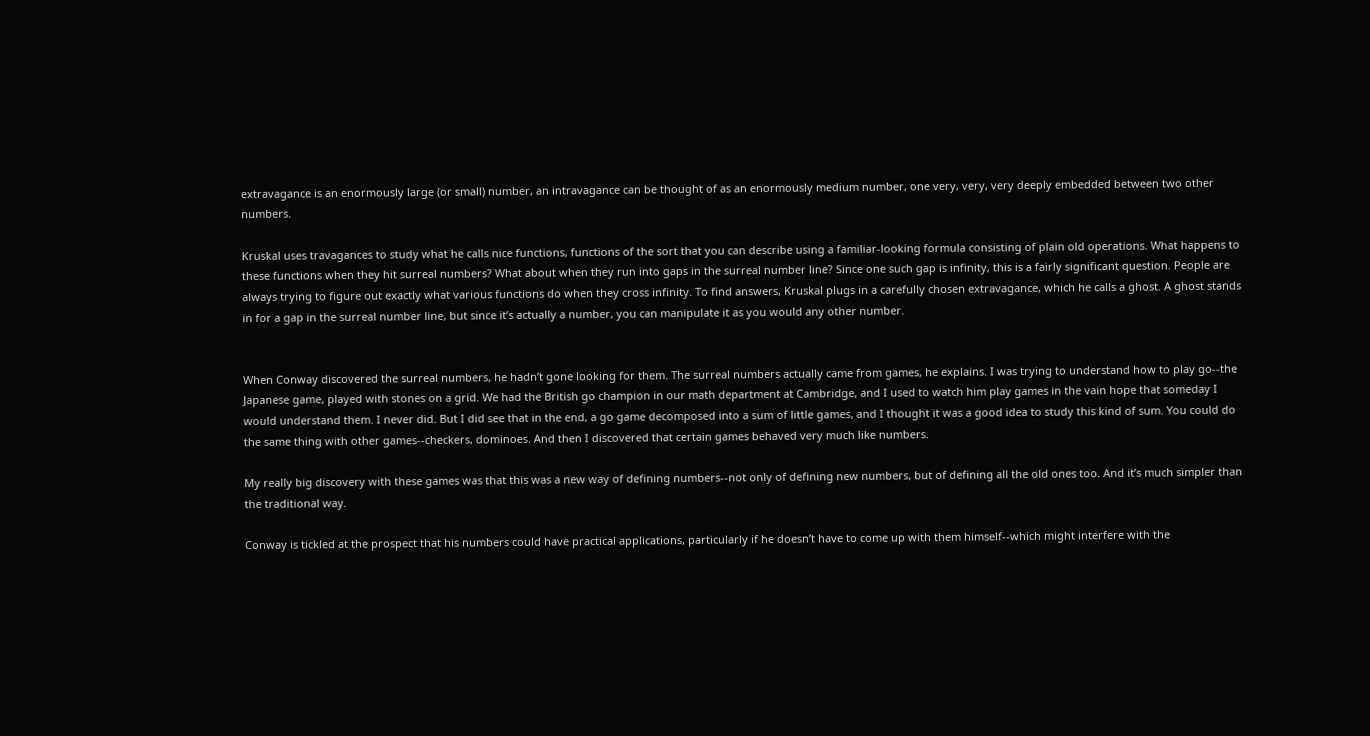extravagance is an enormously large (or small) number, an intravagance can be thought of as an enormously medium number, one very, very, very deeply embedded between two other numbers.

Kruskal uses travagances to study what he calls nice functions, functions of the sort that you can describe using a familiar-looking formula consisting of plain old operations. What happens to these functions when they hit surreal numbers? What about when they run into gaps in the surreal number line? Since one such gap is infinity, this is a fairly significant question. People are always trying to figure out exactly what various functions do when they cross infinity. To find answers, Kruskal plugs in a carefully chosen extravagance, which he calls a ghost. A ghost stands in for a gap in the surreal number line, but since it’s actually a number, you can manipulate it as you would any other number.


When Conway discovered the surreal numbers, he hadn’t gone looking for them. The surreal numbers actually came from games, he explains. I was trying to understand how to play go--the Japanese game, played with stones on a grid. We had the British go champion in our math department at Cambridge, and I used to watch him play games in the vain hope that someday I would understand them. I never did. But I did see that in the end, a go game decomposed into a sum of little games, and I thought it was a good idea to study this kind of sum. You could do the same thing with other games--checkers, dominoes. And then I discovered that certain games behaved very much like numbers.

My really big discovery with these games was that this was a new way of defining numbers--not only of defining new numbers, but of defining all the old ones too. And it’s much simpler than the traditional way.

Conway is tickled at the prospect that his numbers could have practical applications, particularly if he doesn’t have to come up with them himself--which might interfere with the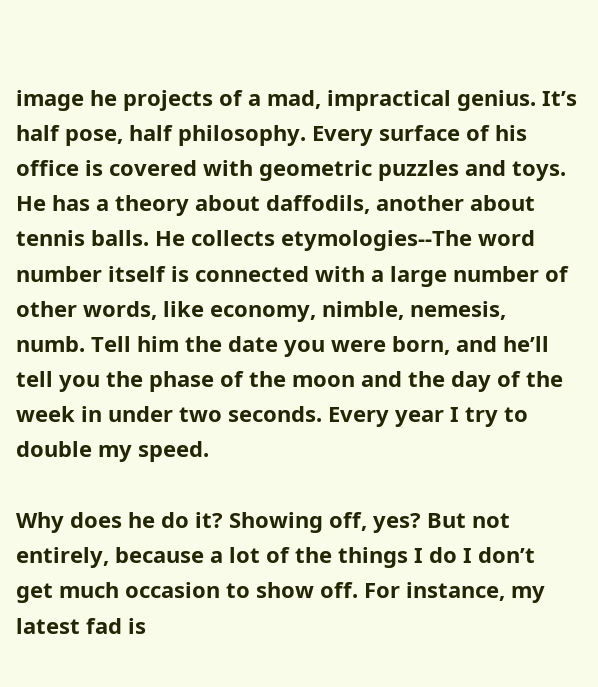image he projects of a mad, impractical genius. It’s half pose, half philosophy. Every surface of his office is covered with geometric puzzles and toys. He has a theory about daffodils, another about tennis balls. He collects etymologies--The word number itself is connected with a large number of other words, like economy, nimble, nemesis, numb. Tell him the date you were born, and he’ll tell you the phase of the moon and the day of the week in under two seconds. Every year I try to double my speed.

Why does he do it? Showing off, yes? But not entirely, because a lot of the things I do I don’t get much occasion to show off. For instance, my latest fad is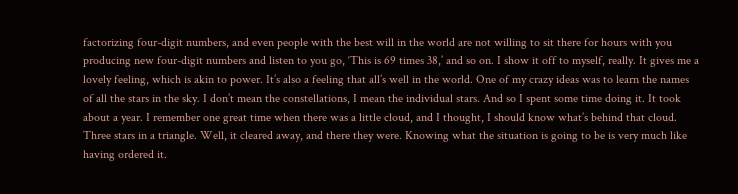factorizing four-digit numbers, and even people with the best will in the world are not willing to sit there for hours with you producing new four-digit numbers and listen to you go, ‘This is 69 times 38,’ and so on. I show it off to myself, really. It gives me a lovely feeling, which is akin to power. It’s also a feeling that all’s well in the world. One of my crazy ideas was to learn the names of all the stars in the sky. I don’t mean the constellations, I mean the individual stars. And so I spent some time doing it. It took about a year. I remember one great time when there was a little cloud, and I thought, I should know what’s behind that cloud. Three stars in a triangle. Well, it cleared away, and there they were. Knowing what the situation is going to be is very much like having ordered it.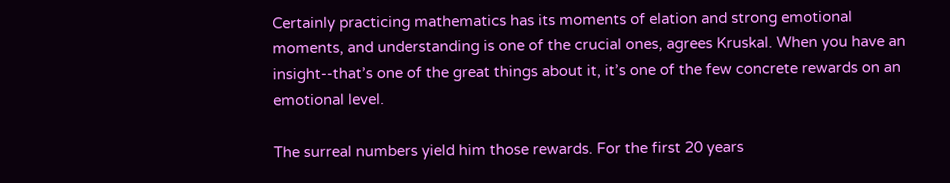Certainly practicing mathematics has its moments of elation and strong emotional moments, and understanding is one of the crucial ones, agrees Kruskal. When you have an insight--that’s one of the great things about it, it’s one of the few concrete rewards on an emotional level.

The surreal numbers yield him those rewards. For the first 20 years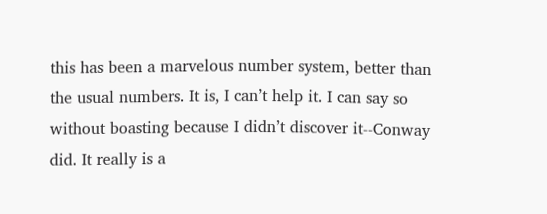this has been a marvelous number system, better than the usual numbers. It is, I can’t help it. I can say so without boasting because I didn’t discover it--Conway did. It really is a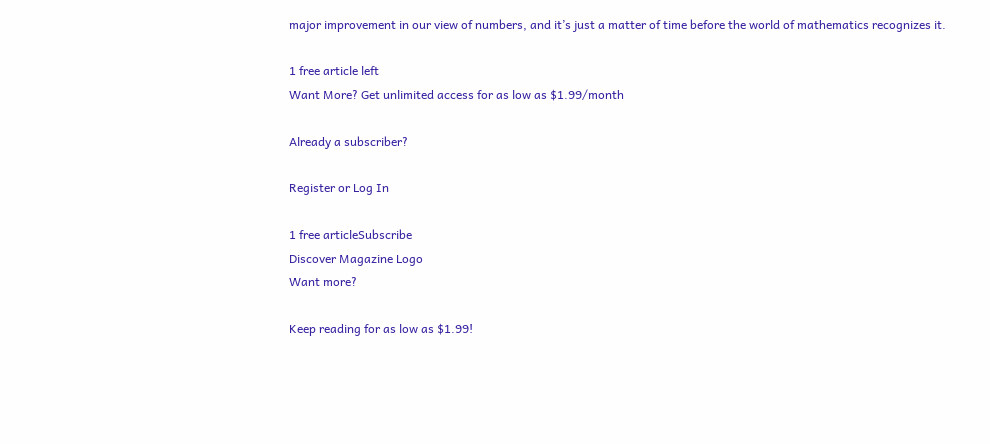major improvement in our view of numbers, and it’s just a matter of time before the world of mathematics recognizes it.

1 free article left
Want More? Get unlimited access for as low as $1.99/month

Already a subscriber?

Register or Log In

1 free articleSubscribe
Discover Magazine Logo
Want more?

Keep reading for as low as $1.99!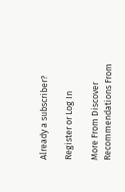Already a subscriber?

Register or Log In

More From Discover
Recommendations From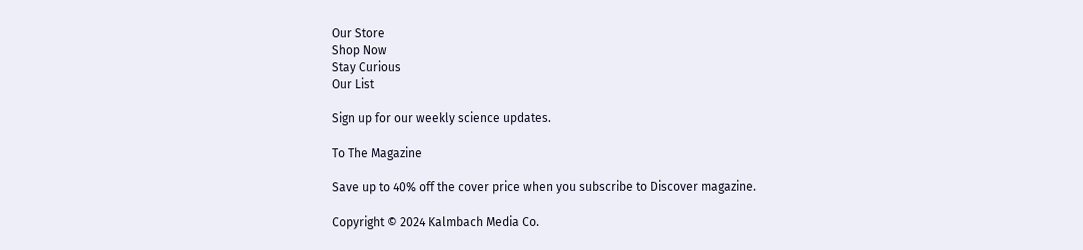Our Store
Shop Now
Stay Curious
Our List

Sign up for our weekly science updates.

To The Magazine

Save up to 40% off the cover price when you subscribe to Discover magazine.

Copyright © 2024 Kalmbach Media Co.